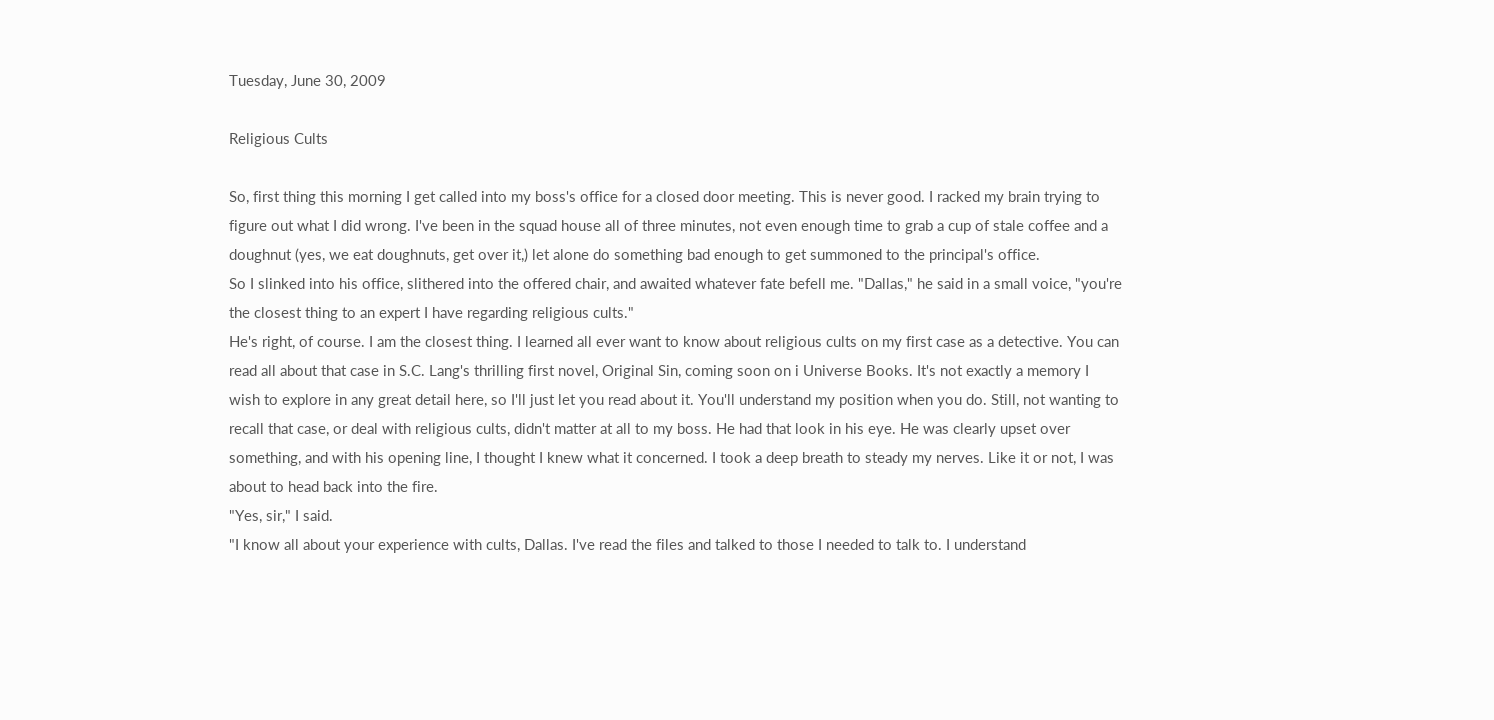Tuesday, June 30, 2009

Religious Cults

So, first thing this morning I get called into my boss's office for a closed door meeting. This is never good. I racked my brain trying to figure out what I did wrong. I've been in the squad house all of three minutes, not even enough time to grab a cup of stale coffee and a doughnut (yes, we eat doughnuts, get over it,) let alone do something bad enough to get summoned to the principal's office.
So I slinked into his office, slithered into the offered chair, and awaited whatever fate befell me. "Dallas," he said in a small voice, "you're the closest thing to an expert I have regarding religious cults."
He's right, of course. I am the closest thing. I learned all ever want to know about religious cults on my first case as a detective. You can read all about that case in S.C. Lang's thrilling first novel, Original Sin, coming soon on i Universe Books. It's not exactly a memory I wish to explore in any great detail here, so I'll just let you read about it. You'll understand my position when you do. Still, not wanting to recall that case, or deal with religious cults, didn't matter at all to my boss. He had that look in his eye. He was clearly upset over something, and with his opening line, I thought I knew what it concerned. I took a deep breath to steady my nerves. Like it or not, I was about to head back into the fire.
"Yes, sir," I said.
"I know all about your experience with cults, Dallas. I've read the files and talked to those I needed to talk to. I understand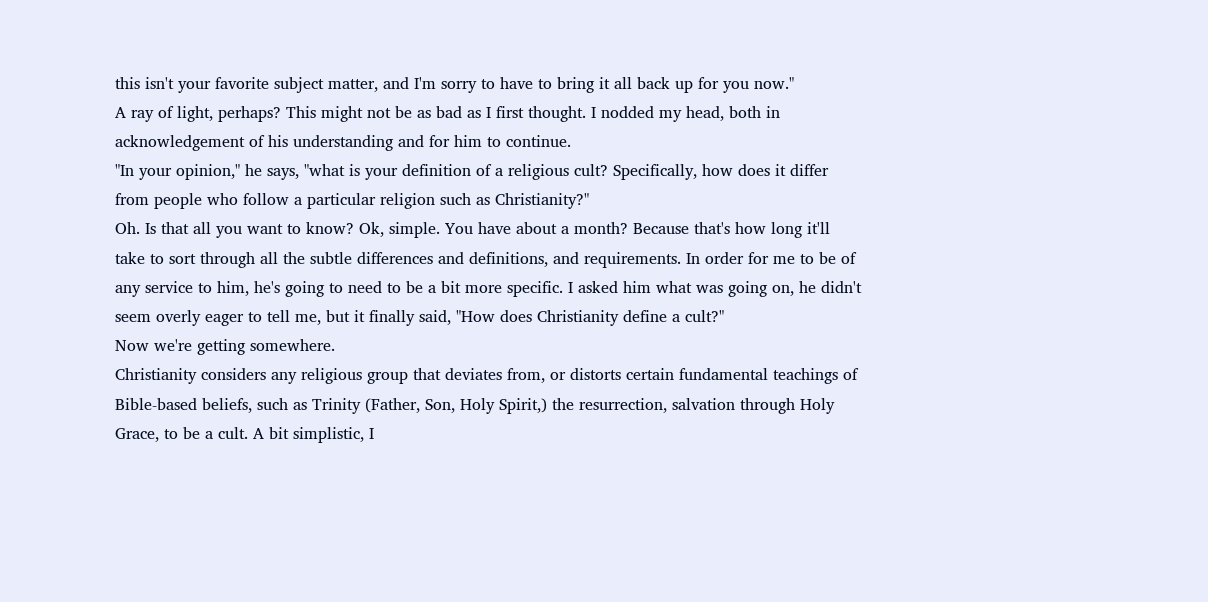this isn't your favorite subject matter, and I'm sorry to have to bring it all back up for you now."
A ray of light, perhaps? This might not be as bad as I first thought. I nodded my head, both in acknowledgement of his understanding and for him to continue.
"In your opinion," he says, "what is your definition of a religious cult? Specifically, how does it differ from people who follow a particular religion such as Christianity?"
Oh. Is that all you want to know? Ok, simple. You have about a month? Because that's how long it'll take to sort through all the subtle differences and definitions, and requirements. In order for me to be of any service to him, he's going to need to be a bit more specific. I asked him what was going on, he didn't seem overly eager to tell me, but it finally said, "How does Christianity define a cult?"
Now we're getting somewhere.
Christianity considers any religious group that deviates from, or distorts certain fundamental teachings of Bible-based beliefs, such as Trinity (Father, Son, Holy Spirit,) the resurrection, salvation through Holy Grace, to be a cult. A bit simplistic, I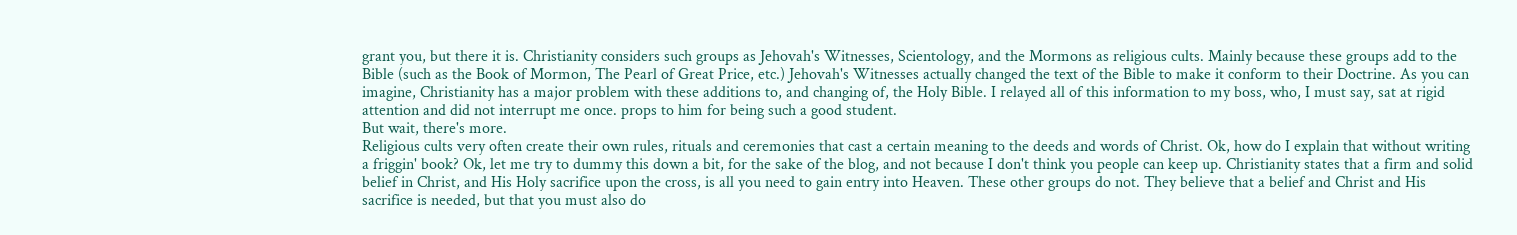grant you, but there it is. Christianity considers such groups as Jehovah's Witnesses, Scientology, and the Mormons as religious cults. Mainly because these groups add to the Bible (such as the Book of Mormon, The Pearl of Great Price, etc.) Jehovah's Witnesses actually changed the text of the Bible to make it conform to their Doctrine. As you can imagine, Christianity has a major problem with these additions to, and changing of, the Holy Bible. I relayed all of this information to my boss, who, I must say, sat at rigid attention and did not interrupt me once. props to him for being such a good student.
But wait, there's more.
Religious cults very often create their own rules, rituals and ceremonies that cast a certain meaning to the deeds and words of Christ. Ok, how do I explain that without writing a friggin' book? Ok, let me try to dummy this down a bit, for the sake of the blog, and not because I don't think you people can keep up. Christianity states that a firm and solid belief in Christ, and His Holy sacrifice upon the cross, is all you need to gain entry into Heaven. These other groups do not. They believe that a belief and Christ and His sacrifice is needed, but that you must also do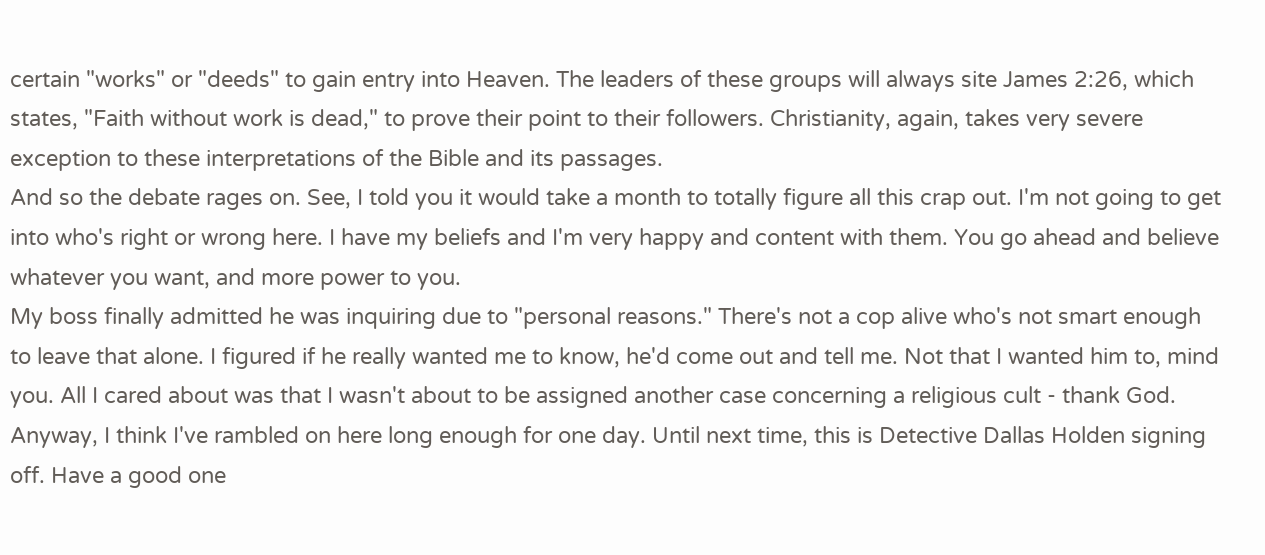certain "works" or "deeds" to gain entry into Heaven. The leaders of these groups will always site James 2:26, which states, "Faith without work is dead," to prove their point to their followers. Christianity, again, takes very severe exception to these interpretations of the Bible and its passages.
And so the debate rages on. See, I told you it would take a month to totally figure all this crap out. I'm not going to get into who's right or wrong here. I have my beliefs and I'm very happy and content with them. You go ahead and believe whatever you want, and more power to you.
My boss finally admitted he was inquiring due to "personal reasons." There's not a cop alive who's not smart enough to leave that alone. I figured if he really wanted me to know, he'd come out and tell me. Not that I wanted him to, mind you. All I cared about was that I wasn't about to be assigned another case concerning a religious cult - thank God.
Anyway, I think I've rambled on here long enough for one day. Until next time, this is Detective Dallas Holden signing off. Have a good one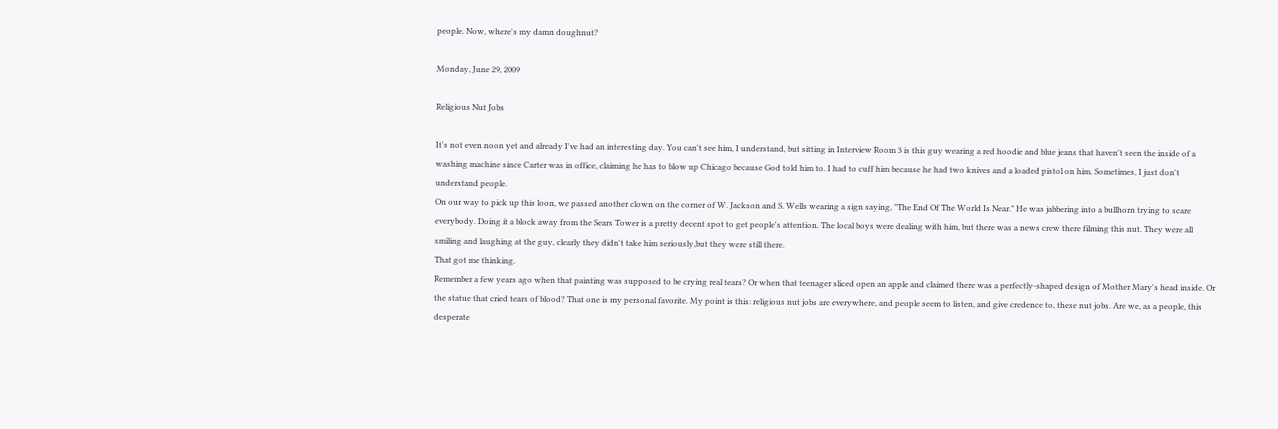people. Now, where's my damn doughnut?

Monday, June 29, 2009

Religious Nut Jobs

It's not even noon yet and already I've had an interesting day. You can't see him, I understand, but sitting in Interview Room 3 is this guy wearing a red hoodie and blue jeans that haven't seen the inside of a washing machine since Carter was in office, claiming he has to blow up Chicago because God told him to. I had to cuff him because he had two knives and a loaded pistol on him. Sometimes, I just don't understand people.
On our way to pick up this loon, we passed another clown on the corner of W. Jackson and S. Wells wearing a sign saying, "The End Of The World Is Near." He was jabbering into a bullhorn trying to scare everybody. Doing it a block away from the Sears Tower is a pretty decent spot to get people's attention. The local boys were dealing with him, but there was a news crew there filming this nut. They were all smiling and laughing at the guy, clearly they didn't take him seriously,but they were still there.
That got me thinking.
Remember a few years ago when that painting was supposed to be crying real tears? Or when that teenager sliced open an apple and claimed there was a perfectly-shaped design of Mother Mary's head inside. Or the statue that cried tears of blood? That one is my personal favorite. My point is this: religious nut jobs are everywhere, and people seem to listen, and give credence to, these nut jobs. Are we, as a people, this desperate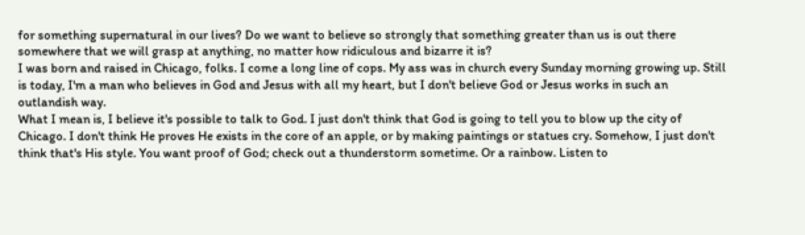for something supernatural in our lives? Do we want to believe so strongly that something greater than us is out there somewhere that we will grasp at anything, no matter how ridiculous and bizarre it is?
I was born and raised in Chicago, folks. I come a long line of cops. My ass was in church every Sunday morning growing up. Still is today, I'm a man who believes in God and Jesus with all my heart, but I don't believe God or Jesus works in such an outlandish way.
What I mean is, I believe it's possible to talk to God. I just don't think that God is going to tell you to blow up the city of Chicago. I don't think He proves He exists in the core of an apple, or by making paintings or statues cry. Somehow, I just don't think that's His style. You want proof of God; check out a thunderstorm sometime. Or a rainbow. Listen to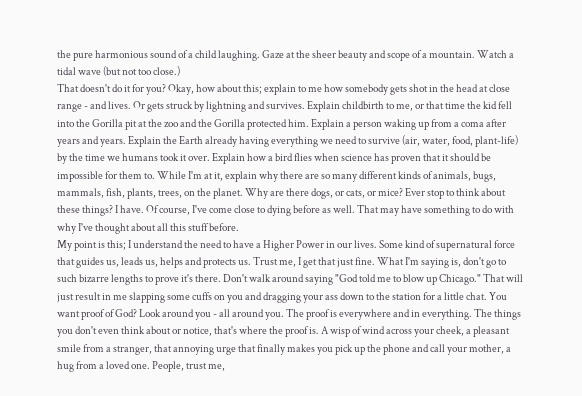the pure harmonious sound of a child laughing. Gaze at the sheer beauty and scope of a mountain. Watch a tidal wave (but not too close.)
That doesn't do it for you? Okay, how about this; explain to me how somebody gets shot in the head at close range - and lives. Or gets struck by lightning and survives. Explain childbirth to me, or that time the kid fell into the Gorilla pit at the zoo and the Gorilla protected him. Explain a person waking up from a coma after years and years. Explain the Earth already having everything we need to survive (air, water, food, plant-life) by the time we humans took it over. Explain how a bird flies when science has proven that it should be impossible for them to. While I'm at it, explain why there are so many different kinds of animals, bugs, mammals, fish, plants, trees, on the planet. Why are there dogs, or cats, or mice? Ever stop to think about these things? I have. Of course, I've come close to dying before as well. That may have something to do with why I've thought about all this stuff before.
My point is this; I understand the need to have a Higher Power in our lives. Some kind of supernatural force that guides us, leads us, helps and protects us. Trust me, I get that just fine. What I'm saying is, don't go to such bizarre lengths to prove it's there. Don't walk around saying "God told me to blow up Chicago." That will just result in me slapping some cuffs on you and dragging your ass down to the station for a little chat. You want proof of God? Look around you - all around you. The proof is everywhere and in everything. The things you don't even think about or notice, that's where the proof is. A wisp of wind across your cheek, a pleasant smile from a stranger, that annoying urge that finally makes you pick up the phone and call your mother, a hug from a loved one. People, trust me,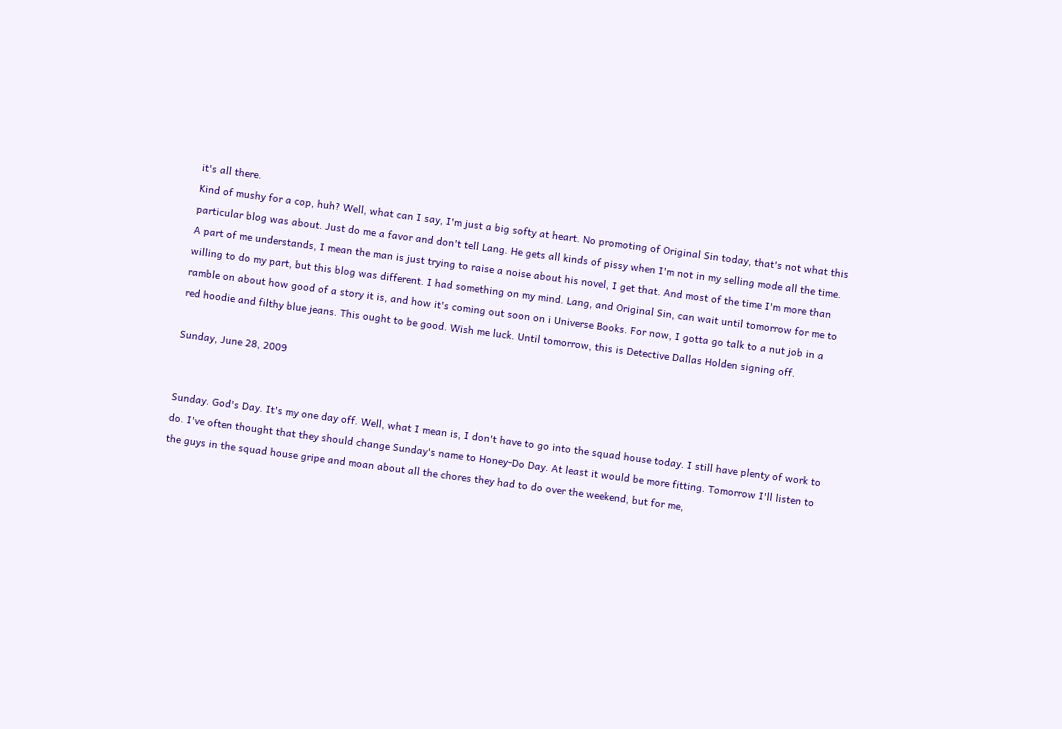it's all there.
Kind of mushy for a cop, huh? Well, what can I say, I'm just a big softy at heart. No promoting of Original Sin today, that's not what this particular blog was about. Just do me a favor and don't tell Lang. He gets all kinds of pissy when I'm not in my selling mode all the time. A part of me understands, I mean the man is just trying to raise a noise about his novel, I get that. And most of the time I'm more than willing to do my part, but this blog was different. I had something on my mind. Lang, and Original Sin, can wait until tomorrow for me to ramble on about how good of a story it is, and how it's coming out soon on i Universe Books. For now, I gotta go talk to a nut job in a red hoodie and filthy blue jeans. This ought to be good. Wish me luck. Until tomorrow, this is Detective Dallas Holden signing off.

Sunday, June 28, 2009


Sunday. God's Day. It's my one day off. Well, what I mean is, I don't have to go into the squad house today. I still have plenty of work to do. I've often thought that they should change Sunday's name to Honey-Do Day. At least it would be more fitting. Tomorrow I'll listen to the guys in the squad house gripe and moan about all the chores they had to do over the weekend, but for me,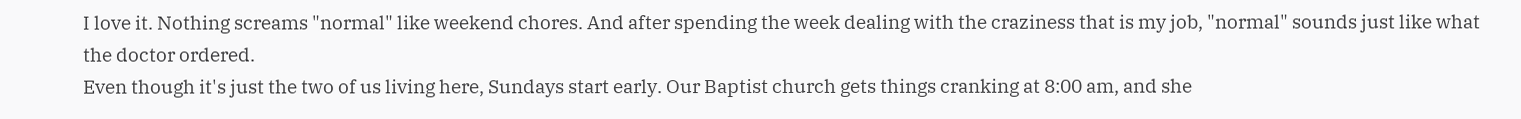I love it. Nothing screams "normal" like weekend chores. And after spending the week dealing with the craziness that is my job, "normal" sounds just like what the doctor ordered.
Even though it's just the two of us living here, Sundays start early. Our Baptist church gets things cranking at 8:00 am, and she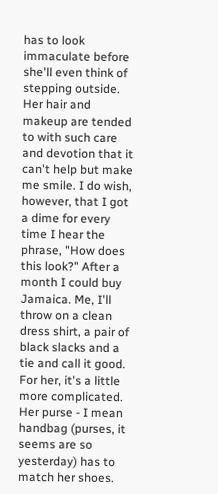has to look immaculate before she'll even think of stepping outside. Her hair and makeup are tended to with such care and devotion that it can't help but make me smile. I do wish, however, that I got a dime for every time I hear the phrase, "How does this look?" After a month I could buy Jamaica. Me, I'll throw on a clean dress shirt, a pair of black slacks and a tie and call it good. For her, it's a little more complicated. Her purse - I mean handbag (purses, it seems are so yesterday) has to match her shoes.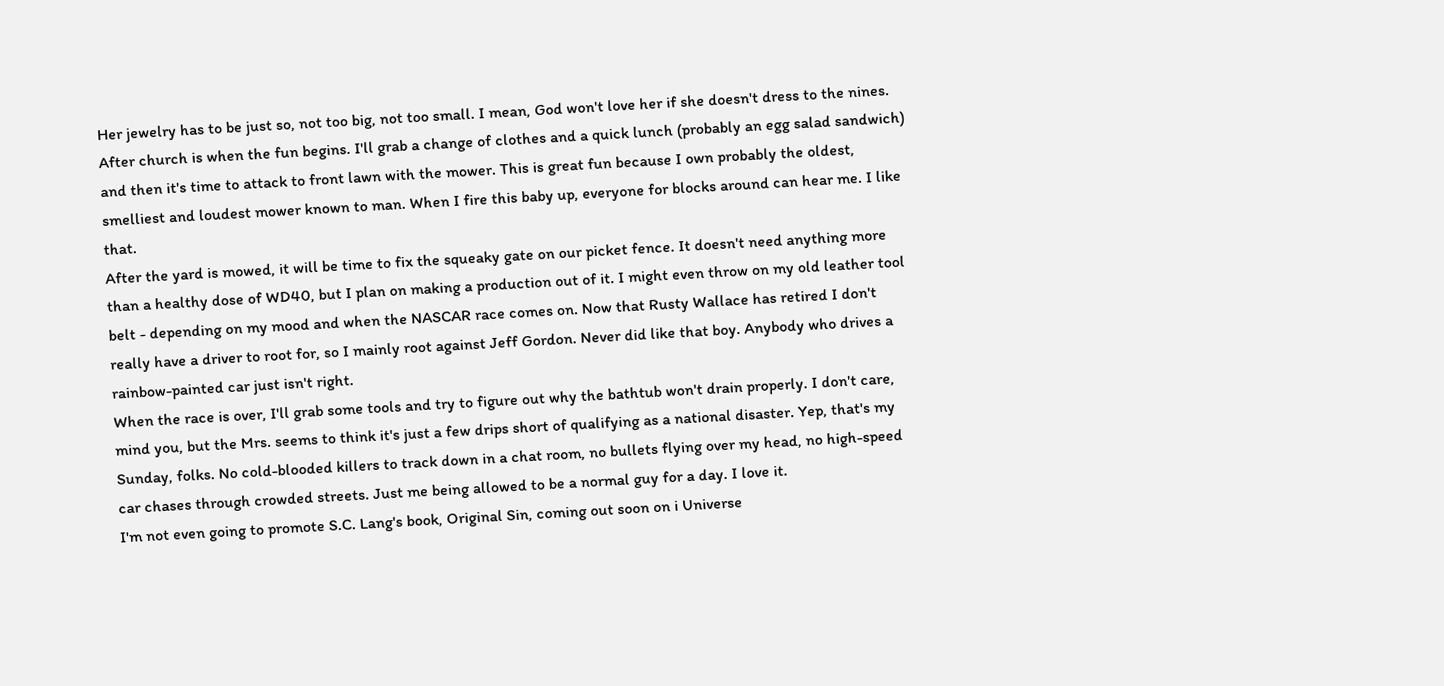Her jewelry has to be just so, not too big, not too small. I mean, God won't love her if she doesn't dress to the nines.
After church is when the fun begins. I'll grab a change of clothes and a quick lunch (probably an egg salad sandwich) and then it's time to attack to front lawn with the mower. This is great fun because I own probably the oldest, smelliest and loudest mower known to man. When I fire this baby up, everyone for blocks around can hear me. I like that.
After the yard is mowed, it will be time to fix the squeaky gate on our picket fence. It doesn't need anything more than a healthy dose of WD40, but I plan on making a production out of it. I might even throw on my old leather tool belt - depending on my mood and when the NASCAR race comes on. Now that Rusty Wallace has retired I don't really have a driver to root for, so I mainly root against Jeff Gordon. Never did like that boy. Anybody who drives a rainbow-painted car just isn't right.
When the race is over, I'll grab some tools and try to figure out why the bathtub won't drain properly. I don't care, mind you, but the Mrs. seems to think it's just a few drips short of qualifying as a national disaster. Yep, that's my Sunday, folks. No cold-blooded killers to track down in a chat room, no bullets flying over my head, no high-speed car chases through crowded streets. Just me being allowed to be a normal guy for a day. I love it.
I'm not even going to promote S.C. Lang's book, Original Sin, coming out soon on i Universe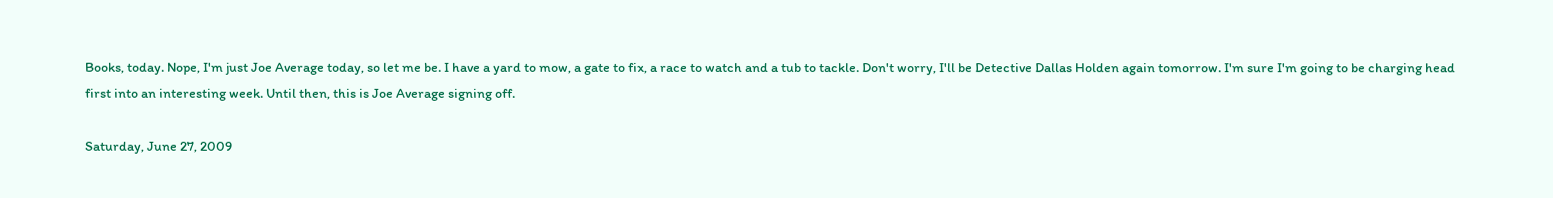Books, today. Nope, I'm just Joe Average today, so let me be. I have a yard to mow, a gate to fix, a race to watch and a tub to tackle. Don't worry, I'll be Detective Dallas Holden again tomorrow. I'm sure I'm going to be charging head first into an interesting week. Until then, this is Joe Average signing off.

Saturday, June 27, 2009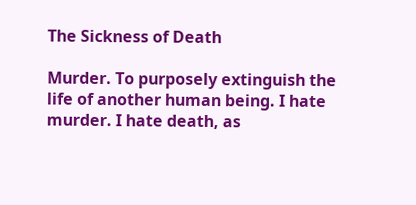The Sickness of Death

Murder. To purposely extinguish the life of another human being. I hate murder. I hate death, as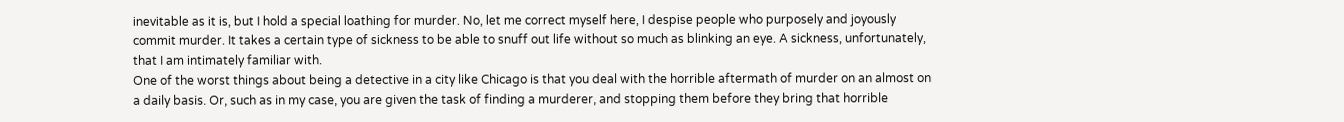inevitable as it is, but I hold a special loathing for murder. No, let me correct myself here, I despise people who purposely and joyously commit murder. It takes a certain type of sickness to be able to snuff out life without so much as blinking an eye. A sickness, unfortunately, that I am intimately familiar with.
One of the worst things about being a detective in a city like Chicago is that you deal with the horrible aftermath of murder on an almost on a daily basis. Or, such as in my case, you are given the task of finding a murderer, and stopping them before they bring that horrible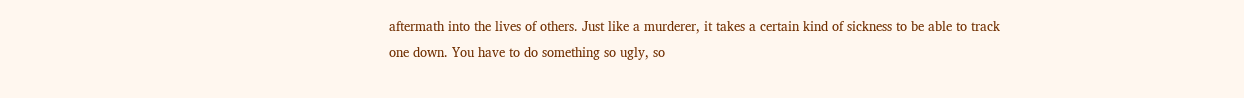aftermath into the lives of others. Just like a murderer, it takes a certain kind of sickness to be able to track one down. You have to do something so ugly, so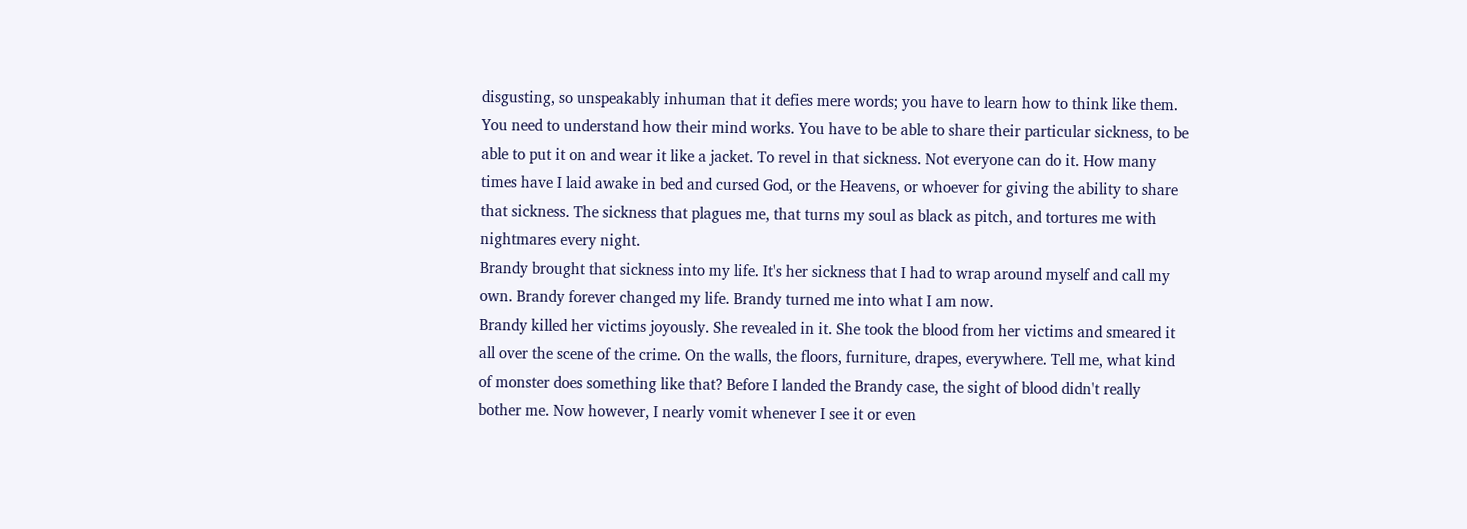disgusting, so unspeakably inhuman that it defies mere words; you have to learn how to think like them. You need to understand how their mind works. You have to be able to share their particular sickness, to be able to put it on and wear it like a jacket. To revel in that sickness. Not everyone can do it. How many times have I laid awake in bed and cursed God, or the Heavens, or whoever for giving the ability to share that sickness. The sickness that plagues me, that turns my soul as black as pitch, and tortures me with nightmares every night.
Brandy brought that sickness into my life. It's her sickness that I had to wrap around myself and call my own. Brandy forever changed my life. Brandy turned me into what I am now.
Brandy killed her victims joyously. She revealed in it. She took the blood from her victims and smeared it all over the scene of the crime. On the walls, the floors, furniture, drapes, everywhere. Tell me, what kind of monster does something like that? Before I landed the Brandy case, the sight of blood didn't really bother me. Now however, I nearly vomit whenever I see it or even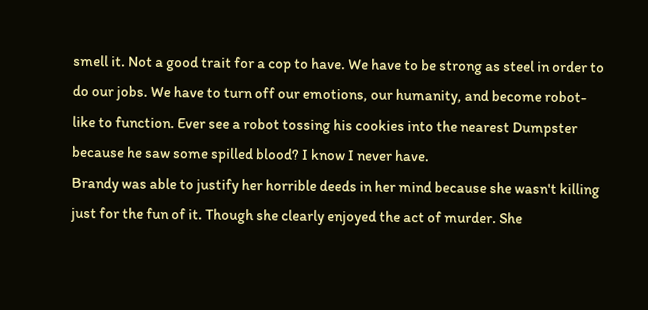smell it. Not a good trait for a cop to have. We have to be strong as steel in order to do our jobs. We have to turn off our emotions, our humanity, and become robot-like to function. Ever see a robot tossing his cookies into the nearest Dumpster because he saw some spilled blood? I know I never have.
Brandy was able to justify her horrible deeds in her mind because she wasn't killing just for the fun of it. Though she clearly enjoyed the act of murder. She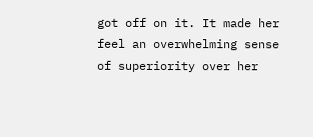got off on it. It made her feel an overwhelming sense of superiority over her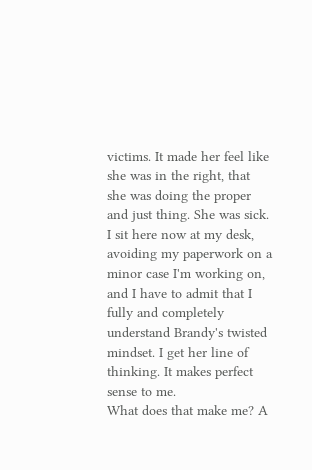victims. It made her feel like she was in the right, that she was doing the proper and just thing. She was sick. I sit here now at my desk, avoiding my paperwork on a minor case I'm working on, and I have to admit that I fully and completely understand Brandy's twisted mindset. I get her line of thinking. It makes perfect sense to me.
What does that make me? A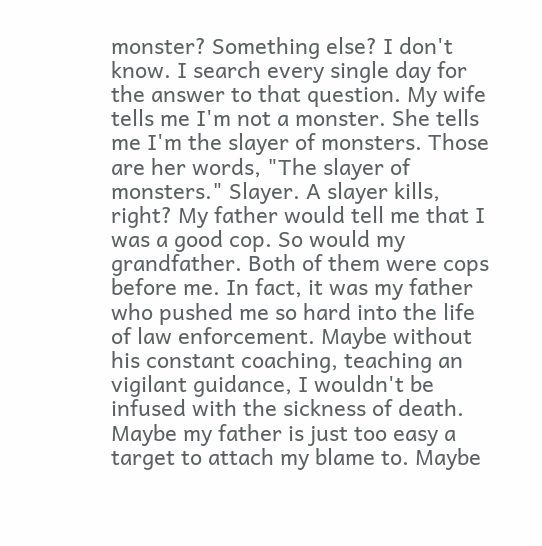monster? Something else? I don't know. I search every single day for the answer to that question. My wife tells me I'm not a monster. She tells me I'm the slayer of monsters. Those are her words, "The slayer of monsters." Slayer. A slayer kills, right? My father would tell me that I was a good cop. So would my grandfather. Both of them were cops before me. In fact, it was my father who pushed me so hard into the life of law enforcement. Maybe without his constant coaching, teaching an vigilant guidance, I wouldn't be infused with the sickness of death. Maybe my father is just too easy a target to attach my blame to. Maybe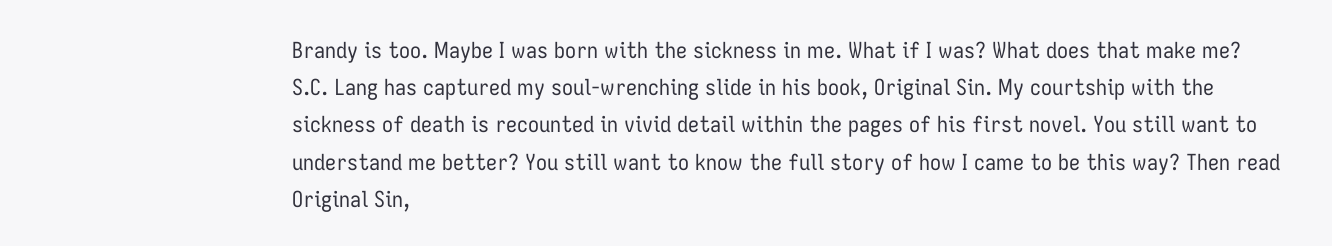Brandy is too. Maybe I was born with the sickness in me. What if I was? What does that make me?
S.C. Lang has captured my soul-wrenching slide in his book, Original Sin. My courtship with the sickness of death is recounted in vivid detail within the pages of his first novel. You still want to understand me better? You still want to know the full story of how I came to be this way? Then read Original Sin,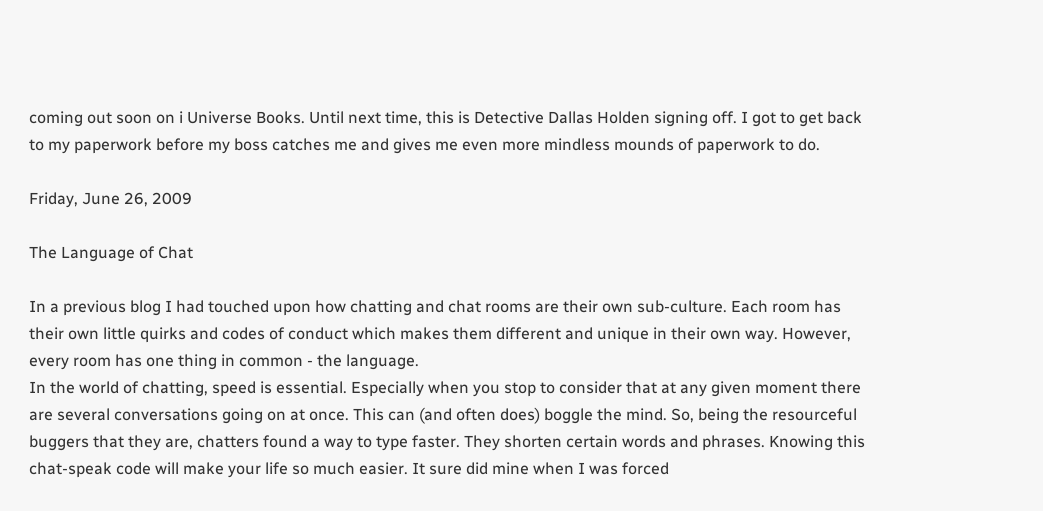coming out soon on i Universe Books. Until next time, this is Detective Dallas Holden signing off. I got to get back to my paperwork before my boss catches me and gives me even more mindless mounds of paperwork to do.

Friday, June 26, 2009

The Language of Chat

In a previous blog I had touched upon how chatting and chat rooms are their own sub-culture. Each room has their own little quirks and codes of conduct which makes them different and unique in their own way. However, every room has one thing in common - the language.
In the world of chatting, speed is essential. Especially when you stop to consider that at any given moment there are several conversations going on at once. This can (and often does) boggle the mind. So, being the resourceful buggers that they are, chatters found a way to type faster. They shorten certain words and phrases. Knowing this chat-speak code will make your life so much easier. It sure did mine when I was forced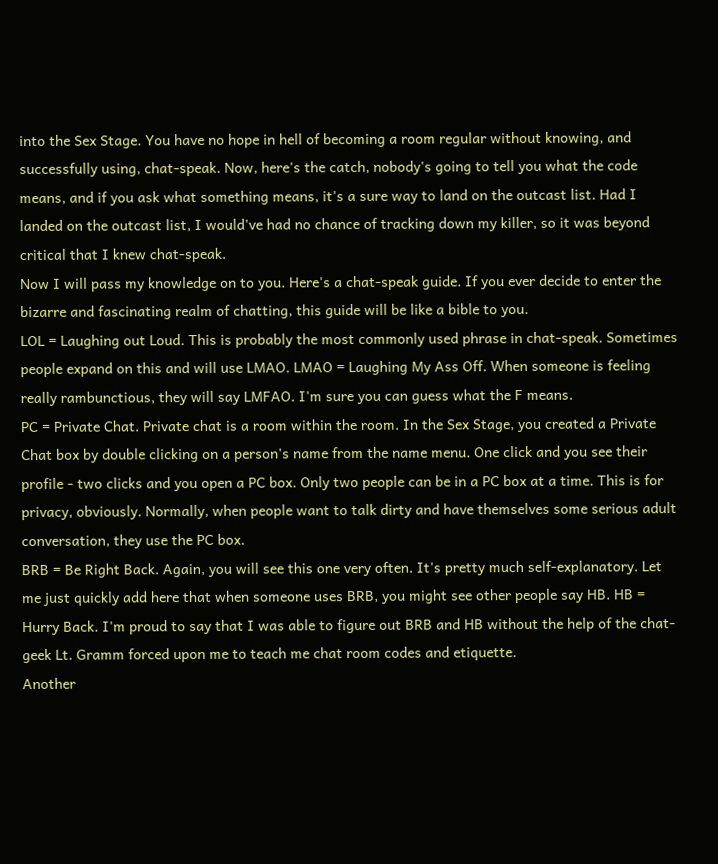into the Sex Stage. You have no hope in hell of becoming a room regular without knowing, and successfully using, chat-speak. Now, here's the catch, nobody's going to tell you what the code means, and if you ask what something means, it's a sure way to land on the outcast list. Had I landed on the outcast list, I would've had no chance of tracking down my killer, so it was beyond critical that I knew chat-speak.
Now I will pass my knowledge on to you. Here's a chat-speak guide. If you ever decide to enter the bizarre and fascinating realm of chatting, this guide will be like a bible to you.
LOL = Laughing out Loud. This is probably the most commonly used phrase in chat-speak. Sometimes people expand on this and will use LMAO. LMAO = Laughing My Ass Off. When someone is feeling really rambunctious, they will say LMFAO. I'm sure you can guess what the F means.
PC = Private Chat. Private chat is a room within the room. In the Sex Stage, you created a Private Chat box by double clicking on a person's name from the name menu. One click and you see their profile - two clicks and you open a PC box. Only two people can be in a PC box at a time. This is for privacy, obviously. Normally, when people want to talk dirty and have themselves some serious adult conversation, they use the PC box.
BRB = Be Right Back. Again, you will see this one very often. It's pretty much self-explanatory. Let me just quickly add here that when someone uses BRB, you might see other people say HB. HB = Hurry Back. I'm proud to say that I was able to figure out BRB and HB without the help of the chat-geek Lt. Gramm forced upon me to teach me chat room codes and etiquette.
Another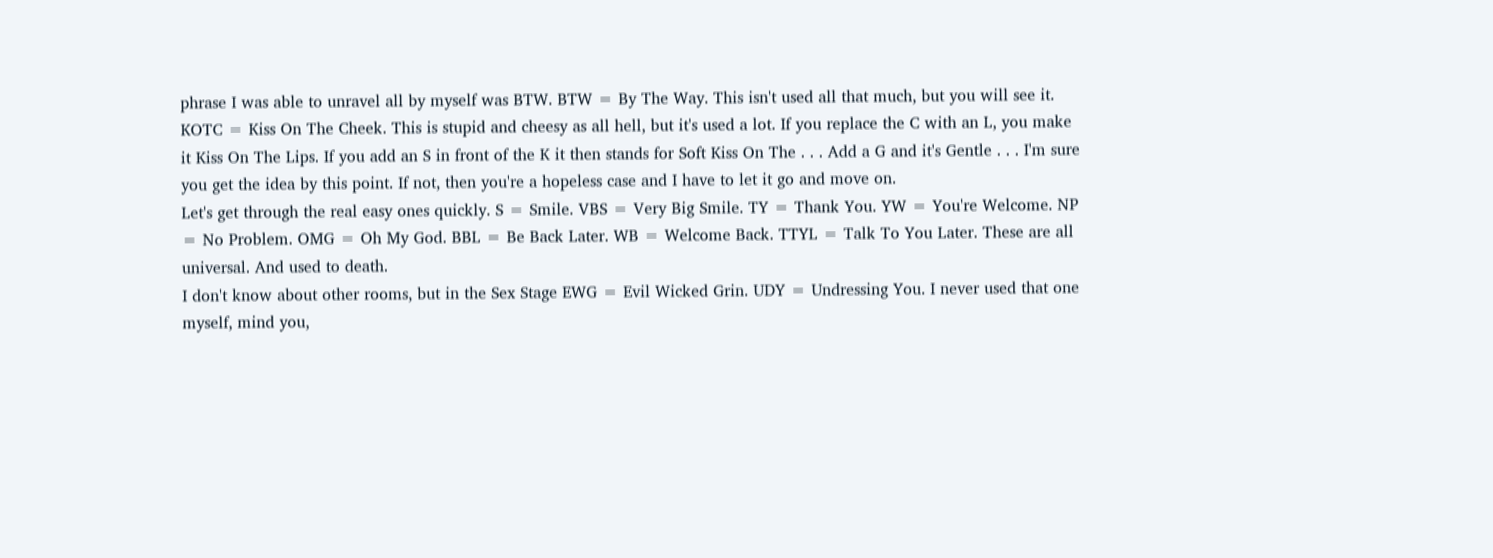phrase I was able to unravel all by myself was BTW. BTW = By The Way. This isn't used all that much, but you will see it.
KOTC = Kiss On The Cheek. This is stupid and cheesy as all hell, but it's used a lot. If you replace the C with an L, you make it Kiss On The Lips. If you add an S in front of the K it then stands for Soft Kiss On The . . . Add a G and it's Gentle . . . I'm sure you get the idea by this point. If not, then you're a hopeless case and I have to let it go and move on.
Let's get through the real easy ones quickly. S = Smile. VBS = Very Big Smile. TY = Thank You. YW = You're Welcome. NP = No Problem. OMG = Oh My God. BBL = Be Back Later. WB = Welcome Back. TTYL = Talk To You Later. These are all universal. And used to death.
I don't know about other rooms, but in the Sex Stage EWG = Evil Wicked Grin. UDY = Undressing You. I never used that one myself, mind you,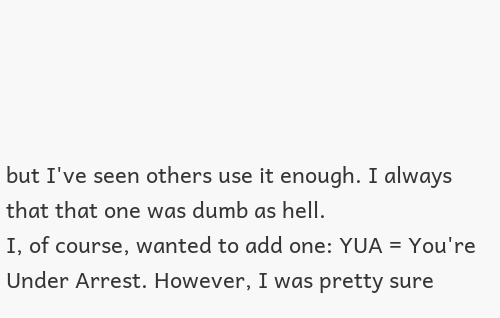but I've seen others use it enough. I always that that one was dumb as hell.
I, of course, wanted to add one: YUA = You're Under Arrest. However, I was pretty sure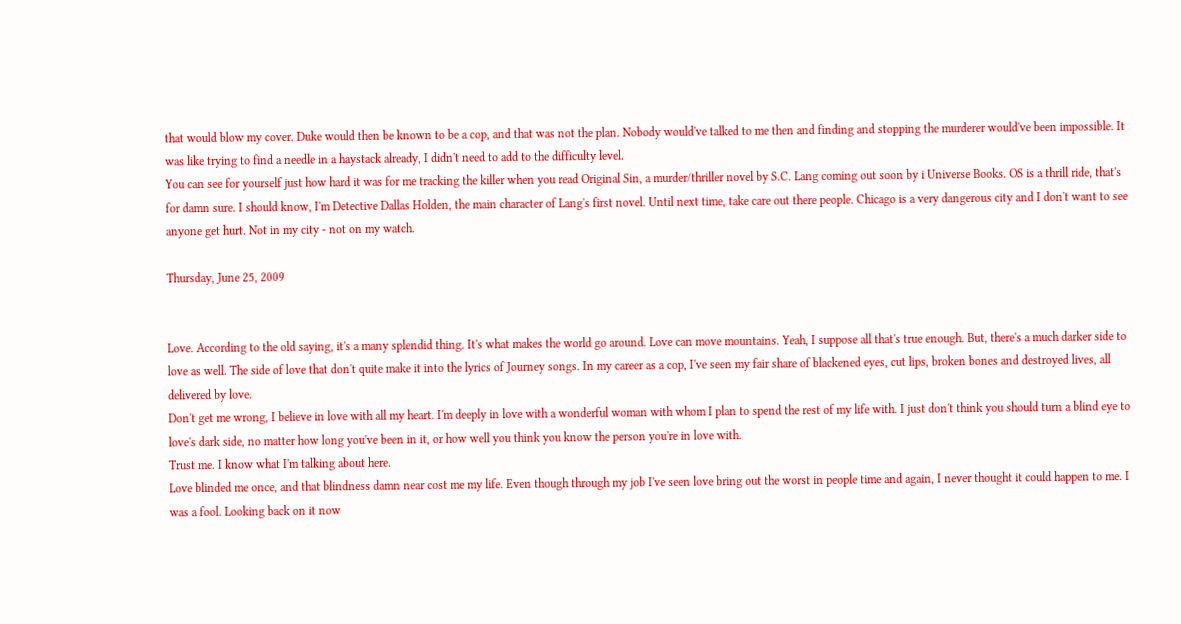that would blow my cover. Duke would then be known to be a cop, and that was not the plan. Nobody would've talked to me then and finding and stopping the murderer would've been impossible. It was like trying to find a needle in a haystack already, I didn't need to add to the difficulty level.
You can see for yourself just how hard it was for me tracking the killer when you read Original Sin, a murder/thriller novel by S.C. Lang coming out soon by i Universe Books. OS is a thrill ride, that's for damn sure. I should know, I'm Detective Dallas Holden, the main character of Lang's first novel. Until next time, take care out there people. Chicago is a very dangerous city and I don't want to see anyone get hurt. Not in my city - not on my watch.

Thursday, June 25, 2009


Love. According to the old saying, it's a many splendid thing. It's what makes the world go around. Love can move mountains. Yeah, I suppose all that's true enough. But, there's a much darker side to love as well. The side of love that don't quite make it into the lyrics of Journey songs. In my career as a cop, I've seen my fair share of blackened eyes, cut lips, broken bones and destroyed lives, all delivered by love.
Don't get me wrong, I believe in love with all my heart. I'm deeply in love with a wonderful woman with whom I plan to spend the rest of my life with. I just don't think you should turn a blind eye to love's dark side, no matter how long you've been in it, or how well you think you know the person you're in love with.
Trust me. I know what I'm talking about here.
Love blinded me once, and that blindness damn near cost me my life. Even though through my job I've seen love bring out the worst in people time and again, I never thought it could happen to me. I was a fool. Looking back on it now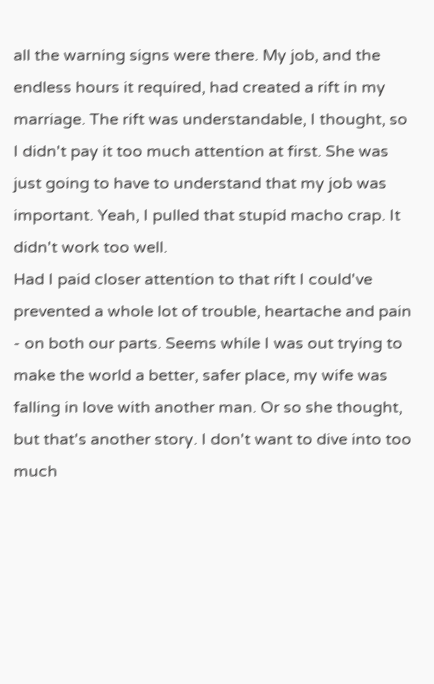all the warning signs were there. My job, and the endless hours it required, had created a rift in my marriage. The rift was understandable, I thought, so I didn't pay it too much attention at first. She was just going to have to understand that my job was important. Yeah, I pulled that stupid macho crap. It didn't work too well.
Had I paid closer attention to that rift I could've prevented a whole lot of trouble, heartache and pain - on both our parts. Seems while I was out trying to make the world a better, safer place, my wife was falling in love with another man. Or so she thought, but that's another story. I don't want to dive into too much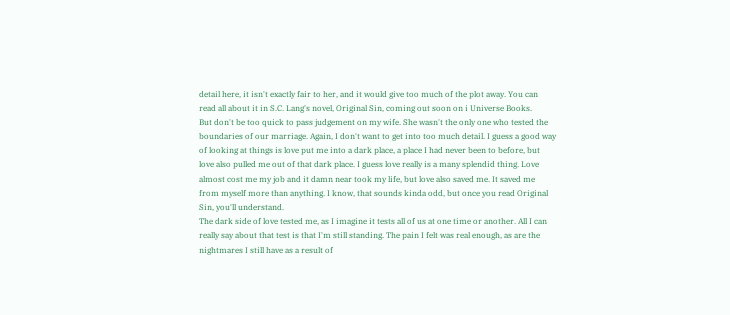detail here, it isn't exactly fair to her, and it would give too much of the plot away. You can read all about it in S.C. Lang's novel, Original Sin, coming out soon on i Universe Books.
But don't be too quick to pass judgement on my wife. She wasn't the only one who tested the boundaries of our marriage. Again, I don't want to get into too much detail. I guess a good way of looking at things is love put me into a dark place, a place I had never been to before, but love also pulled me out of that dark place. I guess love really is a many splendid thing. Love almost cost me my job and it damn near took my life, but love also saved me. It saved me from myself more than anything. I know, that sounds kinda odd, but once you read Original Sin, you'll understand.
The dark side of love tested me, as I imagine it tests all of us at one time or another. All I can really say about that test is that I'm still standing. The pain I felt was real enough, as are the nightmares I still have as a result of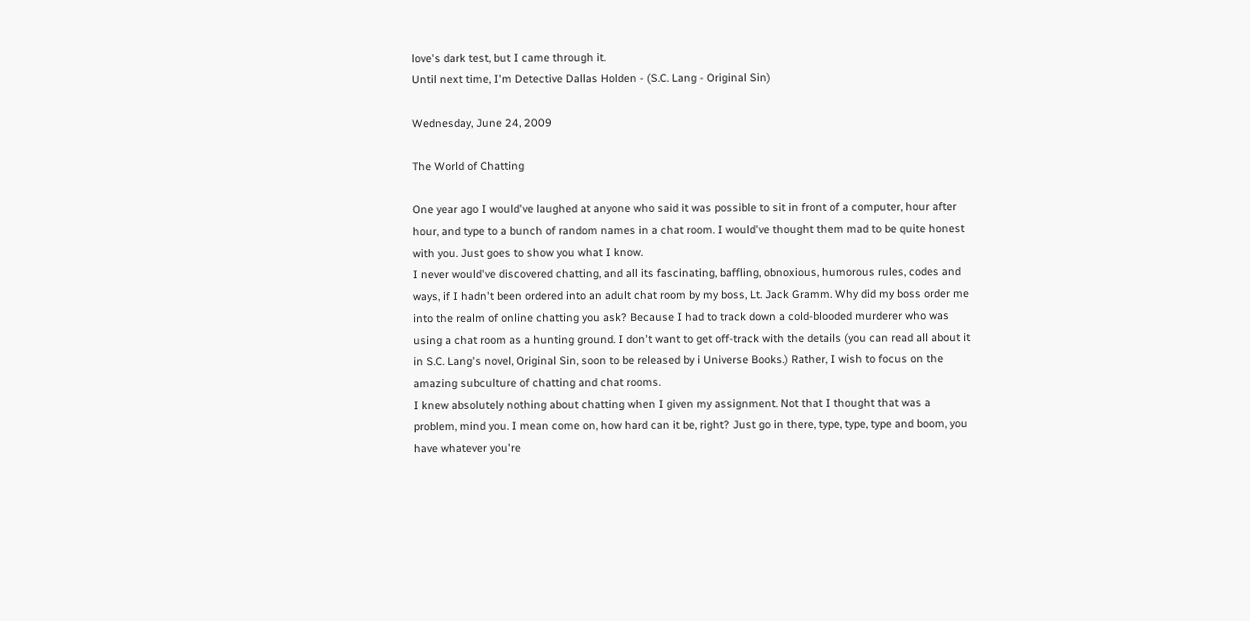love's dark test, but I came through it.
Until next time, I'm Detective Dallas Holden - (S.C. Lang - Original Sin)

Wednesday, June 24, 2009

The World of Chatting

One year ago I would've laughed at anyone who said it was possible to sit in front of a computer, hour after hour, and type to a bunch of random names in a chat room. I would've thought them mad to be quite honest with you. Just goes to show you what I know.
I never would've discovered chatting, and all its fascinating, baffling, obnoxious, humorous rules, codes and ways, if I hadn't been ordered into an adult chat room by my boss, Lt. Jack Gramm. Why did my boss order me into the realm of online chatting you ask? Because I had to track down a cold-blooded murderer who was using a chat room as a hunting ground. I don't want to get off-track with the details (you can read all about it in S.C. Lang's novel, Original Sin, soon to be released by i Universe Books.) Rather, I wish to focus on the amazing subculture of chatting and chat rooms.
I knew absolutely nothing about chatting when I given my assignment. Not that I thought that was a problem, mind you. I mean come on, how hard can it be, right? Just go in there, type, type, type and boom, you have whatever you're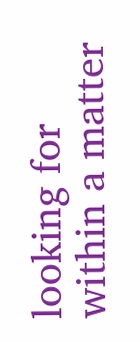looking for within a matter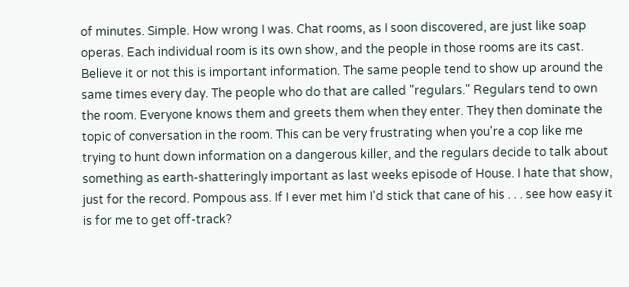of minutes. Simple. How wrong I was. Chat rooms, as I soon discovered, are just like soap operas. Each individual room is its own show, and the people in those rooms are its cast. Believe it or not this is important information. The same people tend to show up around the same times every day. The people who do that are called "regulars." Regulars tend to own the room. Everyone knows them and greets them when they enter. They then dominate the topic of conversation in the room. This can be very frustrating when you're a cop like me trying to hunt down information on a dangerous killer, and the regulars decide to talk about something as earth-shatteringly important as last weeks episode of House. I hate that show, just for the record. Pompous ass. If I ever met him I'd stick that cane of his . . . see how easy it is for me to get off-track?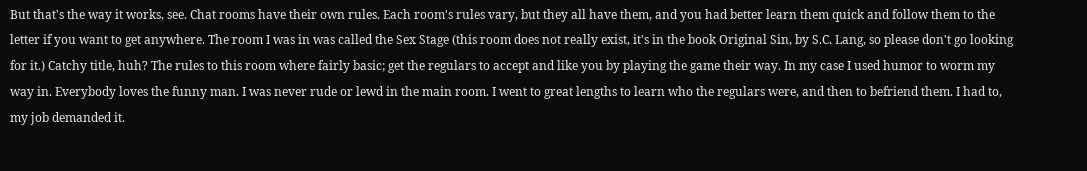But that's the way it works, see. Chat rooms have their own rules. Each room's rules vary, but they all have them, and you had better learn them quick and follow them to the letter if you want to get anywhere. The room I was in was called the Sex Stage (this room does not really exist, it's in the book Original Sin, by S.C. Lang, so please don't go looking for it.) Catchy title, huh? The rules to this room where fairly basic; get the regulars to accept and like you by playing the game their way. In my case I used humor to worm my way in. Everybody loves the funny man. I was never rude or lewd in the main room. I went to great lengths to learn who the regulars were, and then to befriend them. I had to, my job demanded it.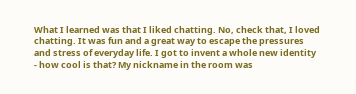What I learned was that I liked chatting. No, check that, I loved chatting. It was fun and a great way to escape the pressures and stress of everyday life. I got to invent a whole new identity - how cool is that? My nickname in the room was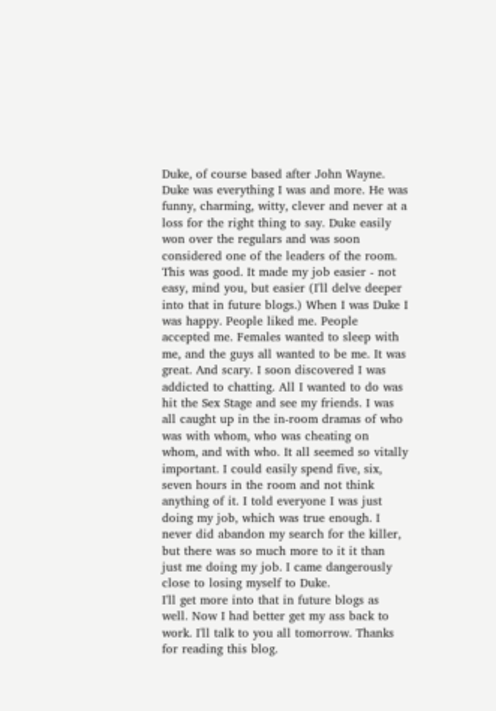Duke, of course based after John Wayne. Duke was everything I was and more. He was funny, charming, witty, clever and never at a loss for the right thing to say. Duke easily won over the regulars and was soon considered one of the leaders of the room. This was good. It made my job easier - not easy, mind you, but easier (I'll delve deeper into that in future blogs.) When I was Duke I was happy. People liked me. People accepted me. Females wanted to sleep with me, and the guys all wanted to be me. It was great. And scary. I soon discovered I was addicted to chatting. All I wanted to do was hit the Sex Stage and see my friends. I was all caught up in the in-room dramas of who was with whom, who was cheating on whom, and with who. It all seemed so vitally important. I could easily spend five, six, seven hours in the room and not think anything of it. I told everyone I was just doing my job, which was true enough. I never did abandon my search for the killer, but there was so much more to it it than just me doing my job. I came dangerously close to losing myself to Duke.
I'll get more into that in future blogs as well. Now I had better get my ass back to work. I'll talk to you all tomorrow. Thanks for reading this blog.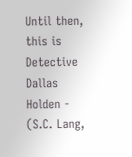Until then, this is Detective Dallas Holden - (S.C. Lang,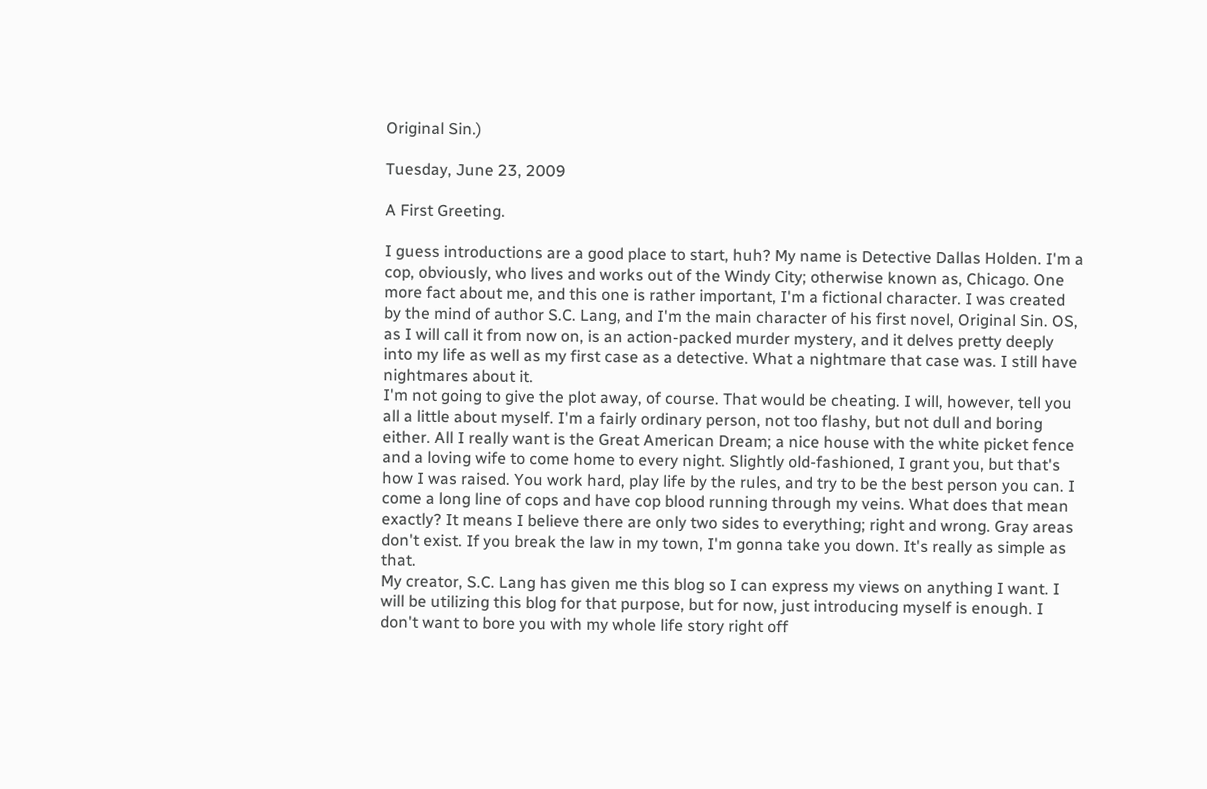Original Sin.)

Tuesday, June 23, 2009

A First Greeting.

I guess introductions are a good place to start, huh? My name is Detective Dallas Holden. I'm a cop, obviously, who lives and works out of the Windy City; otherwise known as, Chicago. One more fact about me, and this one is rather important, I'm a fictional character. I was created by the mind of author S.C. Lang, and I'm the main character of his first novel, Original Sin. OS, as I will call it from now on, is an action-packed murder mystery, and it delves pretty deeply into my life as well as my first case as a detective. What a nightmare that case was. I still have nightmares about it.
I'm not going to give the plot away, of course. That would be cheating. I will, however, tell you all a little about myself. I'm a fairly ordinary person, not too flashy, but not dull and boring either. All I really want is the Great American Dream; a nice house with the white picket fence and a loving wife to come home to every night. Slightly old-fashioned, I grant you, but that's how I was raised. You work hard, play life by the rules, and try to be the best person you can. I come a long line of cops and have cop blood running through my veins. What does that mean exactly? It means I believe there are only two sides to everything; right and wrong. Gray areas don't exist. If you break the law in my town, I'm gonna take you down. It's really as simple as that.
My creator, S.C. Lang has given me this blog so I can express my views on anything I want. I will be utilizing this blog for that purpose, but for now, just introducing myself is enough. I don't want to bore you with my whole life story right off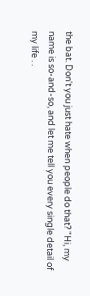the bat. Don't you just hate when people do that? "Hi, my name is so-and-so, and let me tell you every single detail of my life . .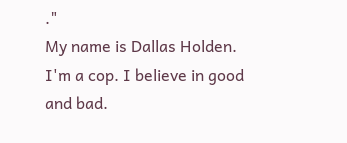."
My name is Dallas Holden. I'm a cop. I believe in good and bad.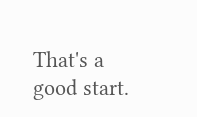That's a good start.